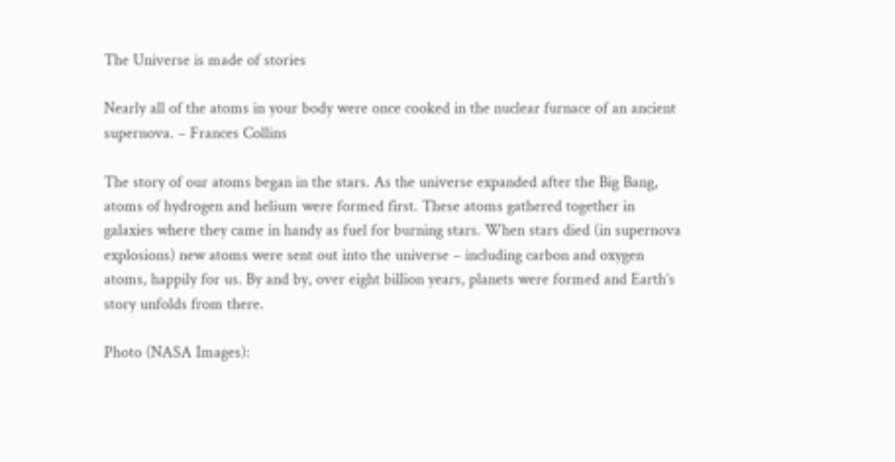The Universe is made of stories

Nearly all of the atoms in your body were once cooked in the nuclear furnace of an ancient supernova. – Frances Collins

The story of our atoms began in the stars. As the universe expanded after the Big Bang, atoms of hydrogen and helium were formed first. These atoms gathered together in galaxies where they came in handy as fuel for burning stars. When stars died (in supernova explosions) new atoms were sent out into the universe – including carbon and oxygen atoms, happily for us. By and by, over eight billion years, planets were formed and Earth’s story unfolds from there.

Photo (NASA Images):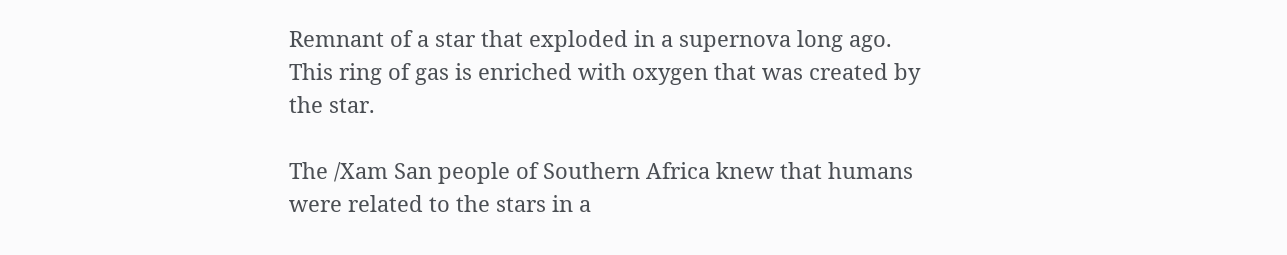Remnant of a star that exploded in a supernova long ago. This ring of gas is enriched with oxygen that was created by the star.

The /Xam San people of Southern Africa knew that humans were related to the stars in a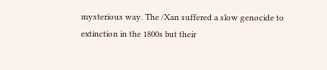mysterious way. The /Xan suffered a slow genocide to extinction in the 1800s but their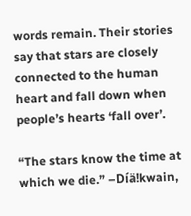words remain. Their stories say that stars are closely connected to the human heart and fall down when people’s hearts ‘fall over’.

“The stars know the time at which we die.” –Díä!kwain,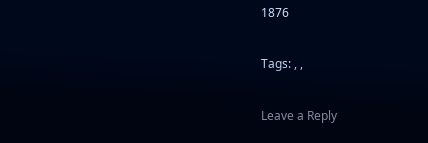1876

Tags: , ,

Leave a Reply